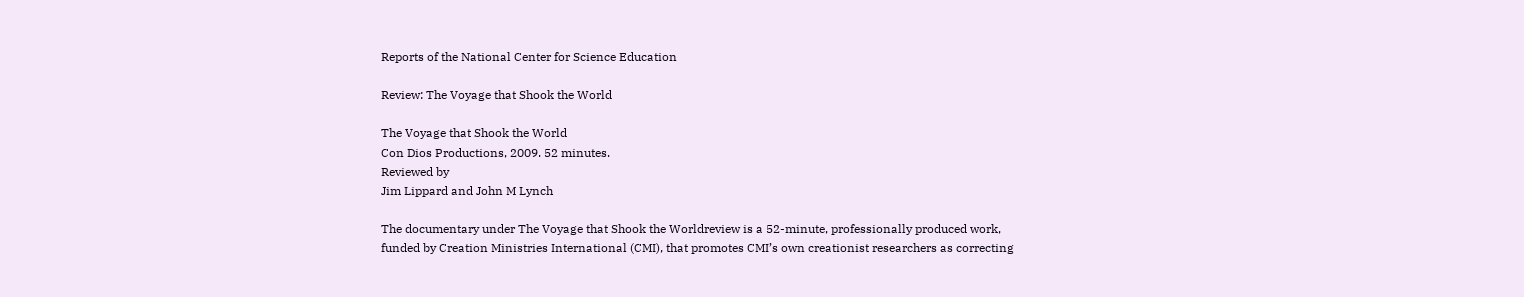Reports of the National Center for Science Education

Review: The Voyage that Shook the World

The Voyage that Shook the World
Con Dios Productions, 2009. 52 minutes.
Reviewed by
Jim Lippard and John M Lynch

The documentary under The Voyage that Shook the Worldreview is a 52-minute, professionally produced work, funded by Creation Ministries International (CMI), that promotes CMI’s own creationist researchers as correcting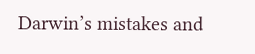Darwin’s mistakes and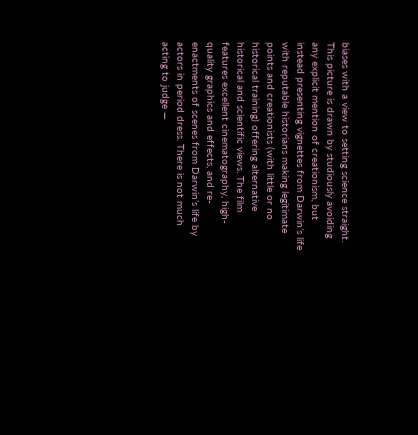biases with a view to setting science straight. This picture is drawn by studiously avoiding any explicit mention of creationism, but instead presenting vignettes from Darwin’s life with reputable historians making legitimate points and creationists (with little or no historical training) offering alternative historical and scientific views. The film features excellent cinematography, high-quality graphics and effects, and re-enactments of scenes from Darwin’s life by actors in period dress. There is not much acting to judge —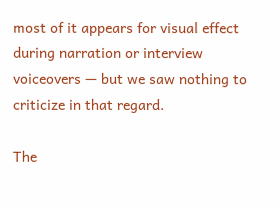most of it appears for visual effect during narration or interview voiceovers — but we saw nothing to criticize in that regard.

The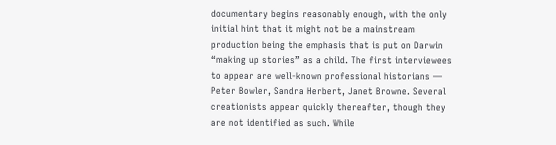documentary begins reasonably enough, with the only initial hint that it might not be a mainstream production being the emphasis that is put on Darwin “making up stories” as a child. The first interviewees to appear are well-known professional historians — Peter Bowler, Sandra Herbert, Janet Browne. Several creationists appear quickly thereafter, though they are not identified as such. While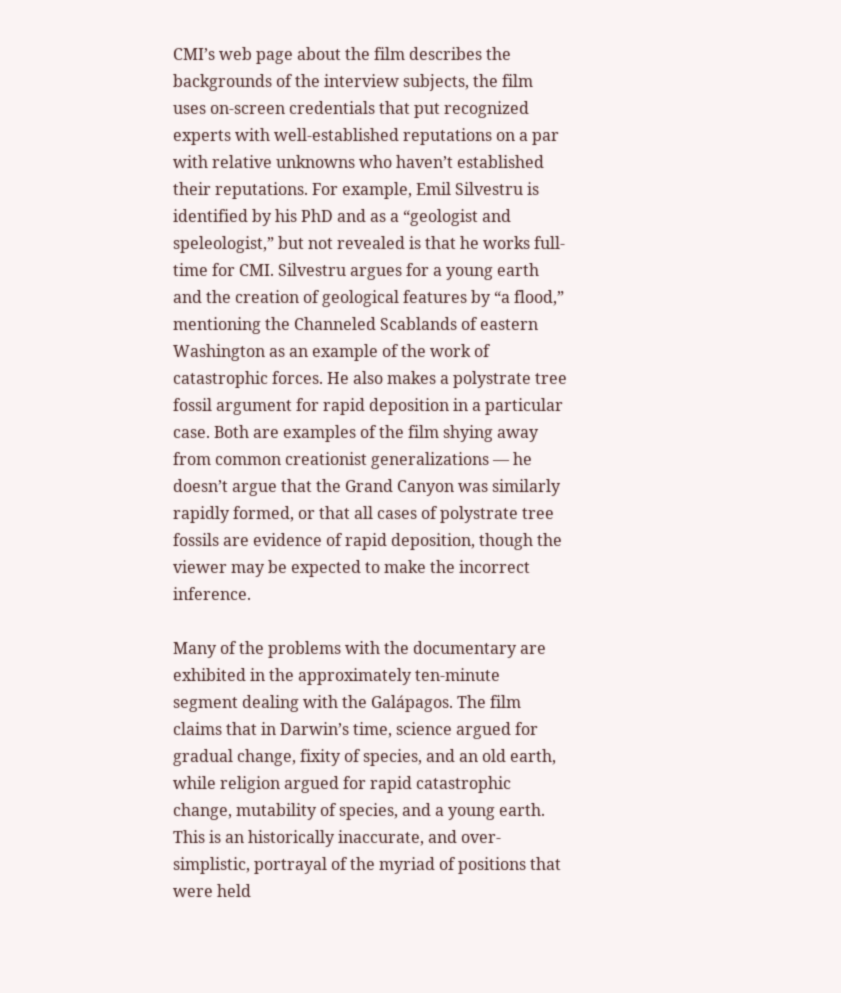CMI’s web page about the film describes the backgrounds of the interview subjects, the film uses on-screen credentials that put recognized experts with well-established reputations on a par with relative unknowns who haven’t established their reputations. For example, Emil Silvestru is identified by his PhD and as a “geologist and speleologist,” but not revealed is that he works full-time for CMI. Silvestru argues for a young earth and the creation of geological features by “a flood,” mentioning the Channeled Scablands of eastern Washington as an example of the work of catastrophic forces. He also makes a polystrate tree fossil argument for rapid deposition in a particular case. Both are examples of the film shying away from common creationist generalizations — he doesn’t argue that the Grand Canyon was similarly rapidly formed, or that all cases of polystrate tree fossils are evidence of rapid deposition, though the viewer may be expected to make the incorrect inference.

Many of the problems with the documentary are exhibited in the approximately ten-minute segment dealing with the Galápagos. The film claims that in Darwin’s time, science argued for gradual change, fixity of species, and an old earth, while religion argued for rapid catastrophic change, mutability of species, and a young earth. This is an historically inaccurate, and over-simplistic, portrayal of the myriad of positions that were held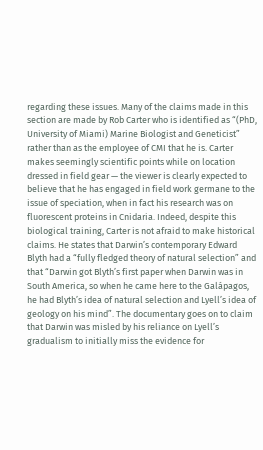regarding these issues. Many of the claims made in this section are made by Rob Carter who is identified as “(PhD, University of Miami) Marine Biologist and Geneticist” rather than as the employee of CMI that he is. Carter makes seemingly scientific points while on location dressed in field gear — the viewer is clearly expected to believe that he has engaged in field work germane to the issue of speciation, when in fact his research was on fluorescent proteins in Cnidaria. Indeed, despite this biological training, Carter is not afraid to make historical claims. He states that Darwin’s contemporary Edward Blyth had a “fully fledged theory of natural selection” and that “Darwin got Blyth’s first paper when Darwin was in South America, so when he came here to the Galápagos, he had Blyth’s idea of natural selection and Lyell’s idea of geology on his mind”. The documentary goes on to claim that Darwin was misled by his reliance on Lyell’s gradualism to initially miss the evidence for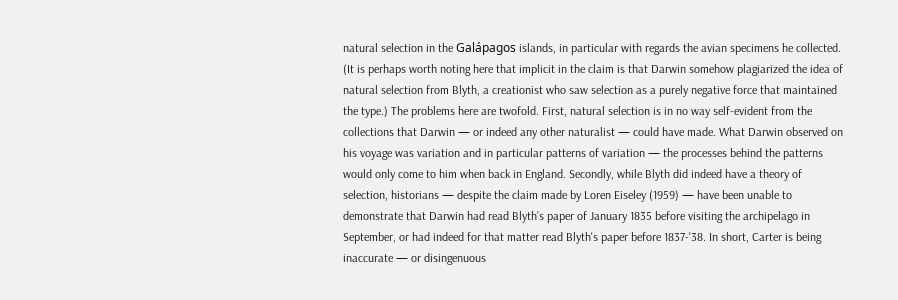natural selection in the Galápagos islands, in particular with regards the avian specimens he collected. (It is perhaps worth noting here that implicit in the claim is that Darwin somehow plagiarized the idea of natural selection from Blyth, a creationist who saw selection as a purely negative force that maintained the type.) The problems here are twofold. First, natural selection is in no way self-evident from the collections that Darwin — or indeed any other naturalist — could have made. What Darwin observed on his voyage was variation and in particular patterns of variation — the processes behind the patterns would only come to him when back in England. Secondly, while Blyth did indeed have a theory of selection, historians — despite the claim made by Loren Eiseley (1959) — have been unable to demonstrate that Darwin had read Blyth’s paper of January 1835 before visiting the archipelago in September, or had indeed for that matter read Blyth's paper before 1837-'38. In short, Carter is being inaccurate — or disingenuous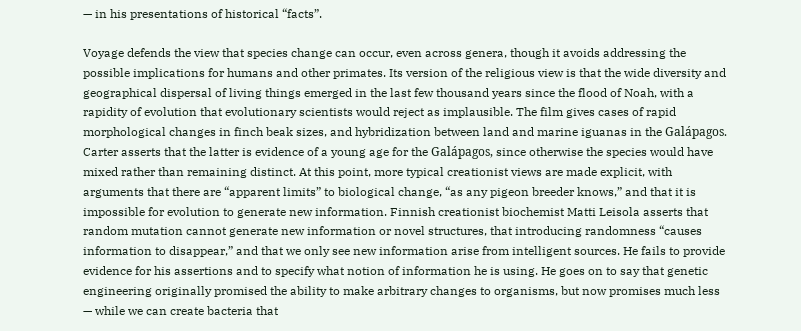— in his presentations of historical “facts”.

Voyage defends the view that species change can occur, even across genera, though it avoids addressing the possible implications for humans and other primates. Its version of the religious view is that the wide diversity and geographical dispersal of living things emerged in the last few thousand years since the flood of Noah, with a rapidity of evolution that evolutionary scientists would reject as implausible. The film gives cases of rapid morphological changes in finch beak sizes, and hybridization between land and marine iguanas in the Galápagos. Carter asserts that the latter is evidence of a young age for the Galápagos, since otherwise the species would have mixed rather than remaining distinct. At this point, more typical creationist views are made explicit, with arguments that there are “apparent limits” to biological change, “as any pigeon breeder knows,” and that it is impossible for evolution to generate new information. Finnish creationist biochemist Matti Leisola asserts that random mutation cannot generate new information or novel structures, that introducing randomness “causes information to disappear,” and that we only see new information arise from intelligent sources. He fails to provide evidence for his assertions and to specify what notion of information he is using. He goes on to say that genetic engineering originally promised the ability to make arbitrary changes to organisms, but now promises much less — while we can create bacteria that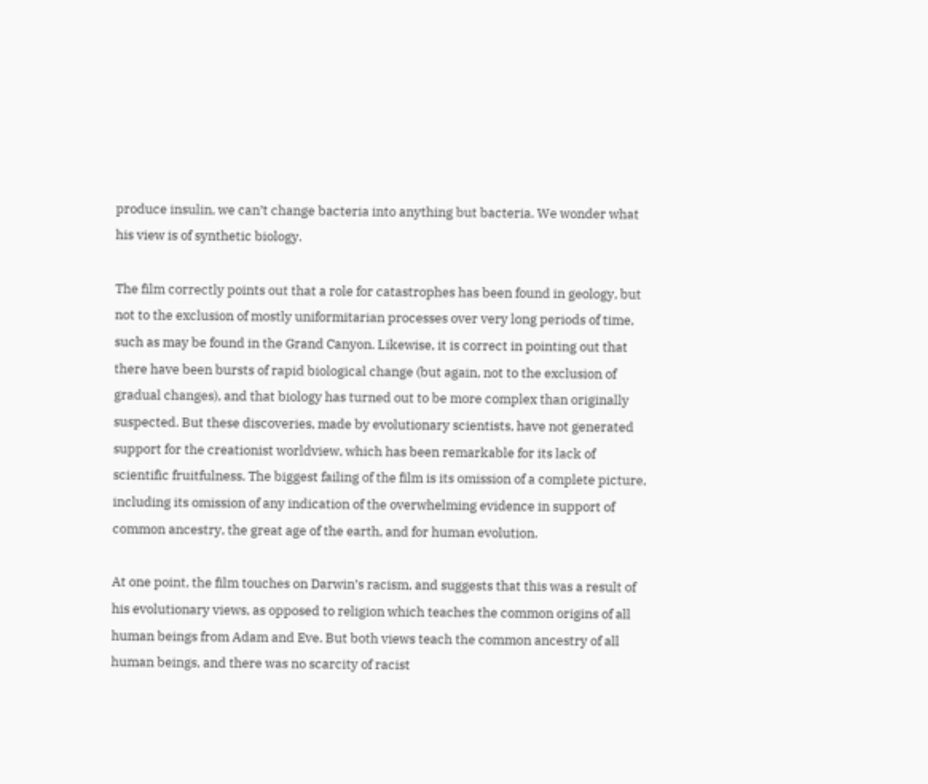produce insulin, we can’t change bacteria into anything but bacteria. We wonder what his view is of synthetic biology.

The film correctly points out that a role for catastrophes has been found in geology, but not to the exclusion of mostly uniformitarian processes over very long periods of time, such as may be found in the Grand Canyon. Likewise, it is correct in pointing out that there have been bursts of rapid biological change (but again, not to the exclusion of gradual changes), and that biology has turned out to be more complex than originally suspected. But these discoveries, made by evolutionary scientists, have not generated support for the creationist worldview, which has been remarkable for its lack of scientific fruitfulness. The biggest failing of the film is its omission of a complete picture, including its omission of any indication of the overwhelming evidence in support of common ancestry, the great age of the earth, and for human evolution.

At one point, the film touches on Darwin’s racism, and suggests that this was a result of his evolutionary views, as opposed to religion which teaches the common origins of all human beings from Adam and Eve. But both views teach the common ancestry of all human beings, and there was no scarcity of racist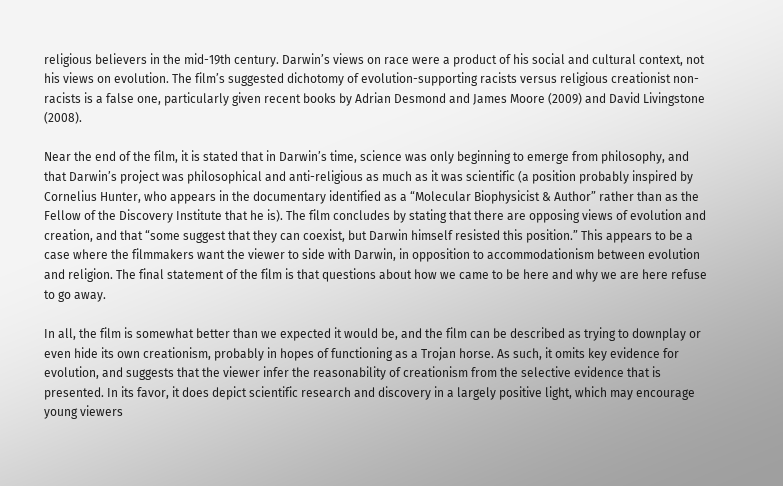religious believers in the mid-19th century. Darwin’s views on race were a product of his social and cultural context, not his views on evolution. The film’s suggested dichotomy of evolution-supporting racists versus religious creationist non-racists is a false one, particularly given recent books by Adrian Desmond and James Moore (2009) and David Livingstone (2008).

Near the end of the film, it is stated that in Darwin’s time, science was only beginning to emerge from philosophy, and that Darwin’s project was philosophical and anti-religious as much as it was scientific (a position probably inspired by Cornelius Hunter, who appears in the documentary identified as a “Molecular Biophysicist & Author” rather than as the Fellow of the Discovery Institute that he is). The film concludes by stating that there are opposing views of evolution and creation, and that “some suggest that they can coexist, but Darwin himself resisted this position.” This appears to be a case where the filmmakers want the viewer to side with Darwin, in opposition to accommodationism between evolution and religion. The final statement of the film is that questions about how we came to be here and why we are here refuse to go away.

In all, the film is somewhat better than we expected it would be, and the film can be described as trying to downplay or even hide its own creationism, probably in hopes of functioning as a Trojan horse. As such, it omits key evidence for evolution, and suggests that the viewer infer the reasonability of creationism from the selective evidence that is presented. In its favor, it does depict scientific research and discovery in a largely positive light, which may encourage young viewers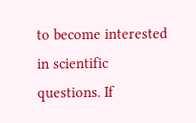to become interested in scientific questions. If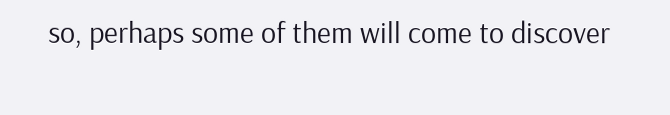so, perhaps some of them will come to discover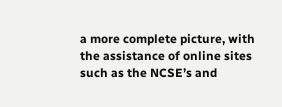a more complete picture, with the assistance of online sites such as the NCSE’s and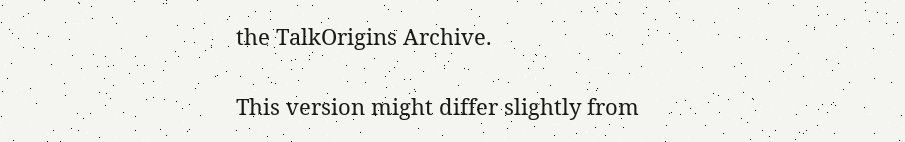the TalkOrigins Archive.

This version might differ slightly from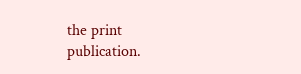the print publication.